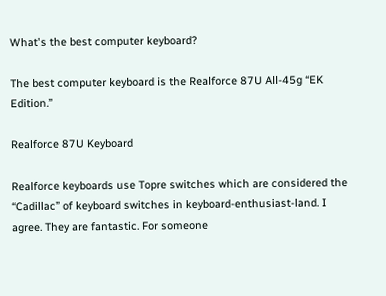What's the best computer keyboard?

The best computer keyboard is the Realforce 87U All-45g “EK Edition.”

Realforce 87U Keyboard

Realforce keyboards use Topre switches which are considered the “Cadillac” of keyboard switches in keyboard-enthusiast-land. I agree. They are fantastic. For someone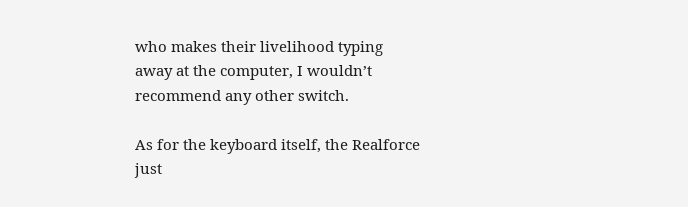who makes their livelihood typing away at the computer, I wouldn’t recommend any other switch.

As for the keyboard itself, the Realforce just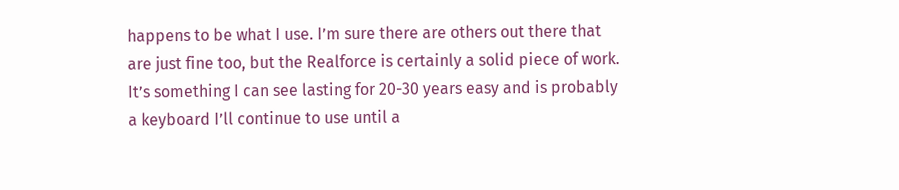happens to be what I use. I’m sure there are others out there that are just fine too, but the Realforce is certainly a solid piece of work. It’s something I can see lasting for 20-30 years easy and is probably a keyboard I’ll continue to use until a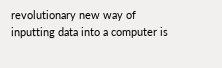revolutionary new way of inputting data into a computer is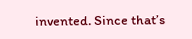invented. Since that’s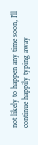not likely to happen any time soon, I’ll continue happily typing away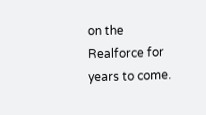on the Realforce for years to come.